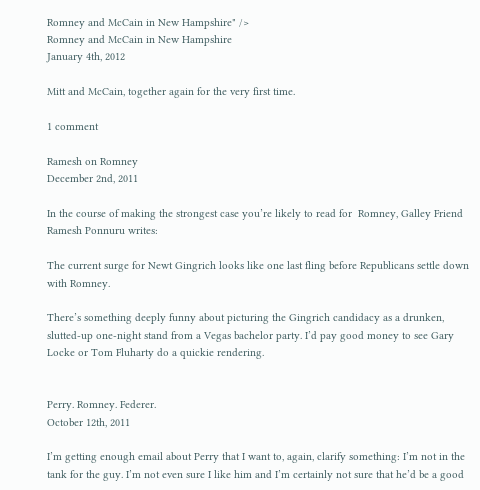Romney and McCain in New Hampshire" />
Romney and McCain in New Hampshire
January 4th, 2012

Mitt and McCain, together again for the very first time.

1 comment

Ramesh on Romney
December 2nd, 2011

In the course of making the strongest case you’re likely to read for  Romney, Galley Friend Ramesh Ponnuru writes:

The current surge for Newt Gingrich looks like one last fling before Republicans settle down with Romney.

There’s something deeply funny about picturing the Gingrich candidacy as a drunken, slutted-up one-night stand from a Vegas bachelor party. I’d pay good money to see Gary Locke or Tom Fluharty do a quickie rendering.


Perry. Romney. Federer.
October 12th, 2011

I’m getting enough email about Perry that I want to, again, clarify something: I’m not in the tank for the guy. I’m not even sure I like him and I’m certainly not sure that he’d be a good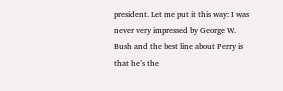president. Let me put it this way: I was never very impressed by George W. Bush and the best line about Perry is that he’s the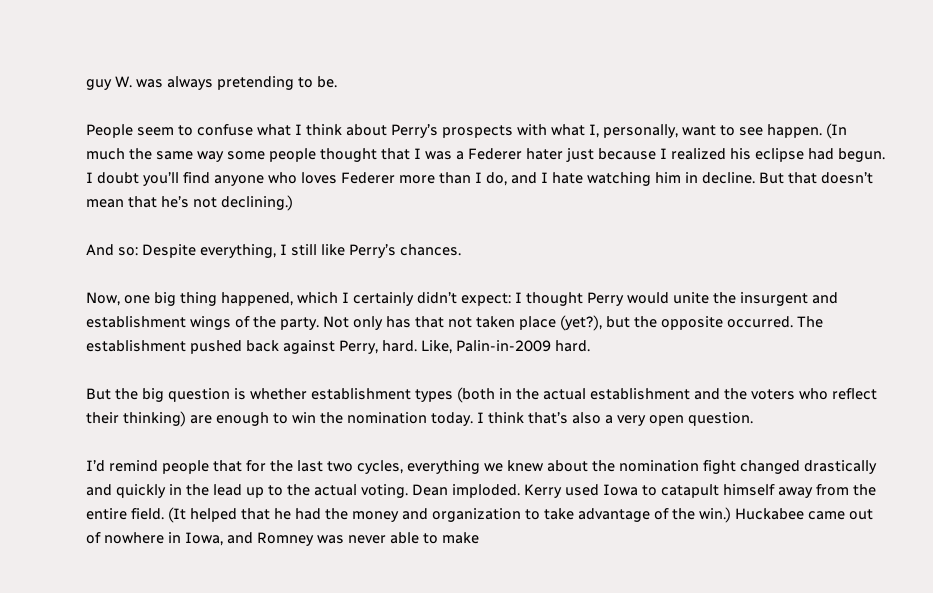guy W. was always pretending to be.

People seem to confuse what I think about Perry’s prospects with what I, personally, want to see happen. (In much the same way some people thought that I was a Federer hater just because I realized his eclipse had begun. I doubt you’ll find anyone who loves Federer more than I do, and I hate watching him in decline. But that doesn’t mean that he’s not declining.)

And so: Despite everything, I still like Perry’s chances.

Now, one big thing happened, which I certainly didn’t expect: I thought Perry would unite the insurgent and establishment wings of the party. Not only has that not taken place (yet?), but the opposite occurred. The establishment pushed back against Perry, hard. Like, Palin-in-2009 hard.

But the big question is whether establishment types (both in the actual establishment and the voters who reflect their thinking) are enough to win the nomination today. I think that’s also a very open question.

I’d remind people that for the last two cycles, everything we knew about the nomination fight changed drastically and quickly in the lead up to the actual voting. Dean imploded. Kerry used Iowa to catapult himself away from the entire field. (It helped that he had the money and organization to take advantage of the win.) Huckabee came out of nowhere in Iowa, and Romney was never able to make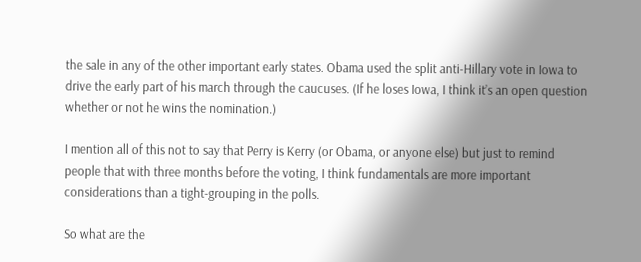the sale in any of the other important early states. Obama used the split anti-Hillary vote in Iowa to drive the early part of his march through the caucuses. (If he loses Iowa, I think it’s an open question whether or not he wins the nomination.)

I mention all of this not to say that Perry is Kerry (or Obama, or anyone else) but just to remind people that with three months before the voting, I think fundamentals are more important considerations than a tight-grouping in the polls.

So what are the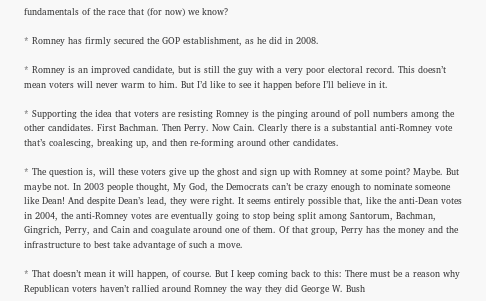fundamentals of the race that (for now) we know?

* Romney has firmly secured the GOP establishment, as he did in 2008.

* Romney is an improved candidate, but is still the guy with a very poor electoral record. This doesn’t mean voters will never warm to him. But I’d like to see it happen before I’ll believe in it.

* Supporting the idea that voters are resisting Romney is the pinging around of poll numbers among the other candidates. First Bachman. Then Perry. Now Cain. Clearly there is a substantial anti-Romney vote that’s coalescing, breaking up, and then re-forming around other candidates.

* The question is, will these voters give up the ghost and sign up with Romney at some point? Maybe. But maybe not. In 2003 people thought, My God, the Democrats can’t be crazy enough to nominate someone like Dean! And despite Dean’s lead, they were right. It seems entirely possible that, like the anti-Dean votes in 2004, the anti-Romney votes are eventually going to stop being split among Santorum, Bachman, Gingrich, Perry, and Cain and coagulate around one of them. Of that group, Perry has the money and the infrastructure to best take advantage of such a move.

* That doesn’t mean it will happen, of course. But I keep coming back to this: There must be a reason why Republican voters haven’t rallied around Romney the way they did George W. Bush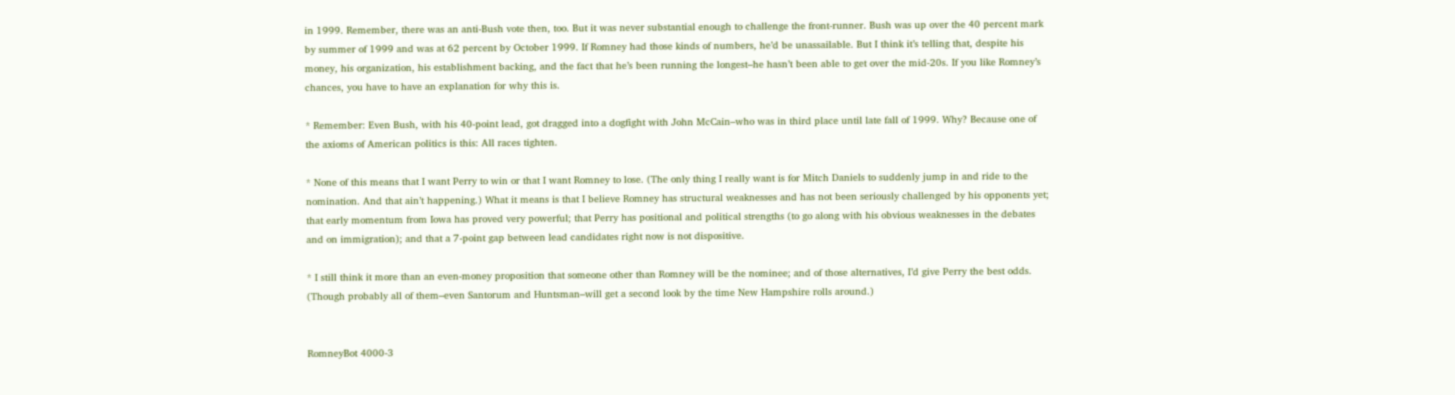in 1999. Remember, there was an anti-Bush vote then, too. But it was never substantial enough to challenge the front-runner. Bush was up over the 40 percent mark by summer of 1999 and was at 62 percent by October 1999. If Romney had those kinds of numbers, he’d be unassailable. But I think it’s telling that, despite his money, his organization, his establishment backing, and the fact that he’s been running the longest–he hasn’t been able to get over the mid-20s. If you like Romney’s chances, you have to have an explanation for why this is.

* Remember: Even Bush, with his 40-point lead, got dragged into a dogfight with John McCain–who was in third place until late fall of 1999. Why? Because one of the axioms of American politics is this: All races tighten.

* None of this means that I want Perry to win or that I want Romney to lose. (The only thing I really want is for Mitch Daniels to suddenly jump in and ride to the nomination. And that ain’t happening.) What it means is that I believe Romney has structural weaknesses and has not been seriously challenged by his opponents yet; that early momentum from Iowa has proved very powerful; that Perry has positional and political strengths (to go along with his obvious weaknesses in the debates and on immigration); and that a 7-point gap between lead candidates right now is not dispositive.

* I still think it more than an even-money proposition that someone other than Romney will be the nominee; and of those alternatives, I’d give Perry the best odds. (Though probably all of them–even Santorum and Huntsman–will get a second look by the time New Hampshire rolls around.)


RomneyBot 4000-3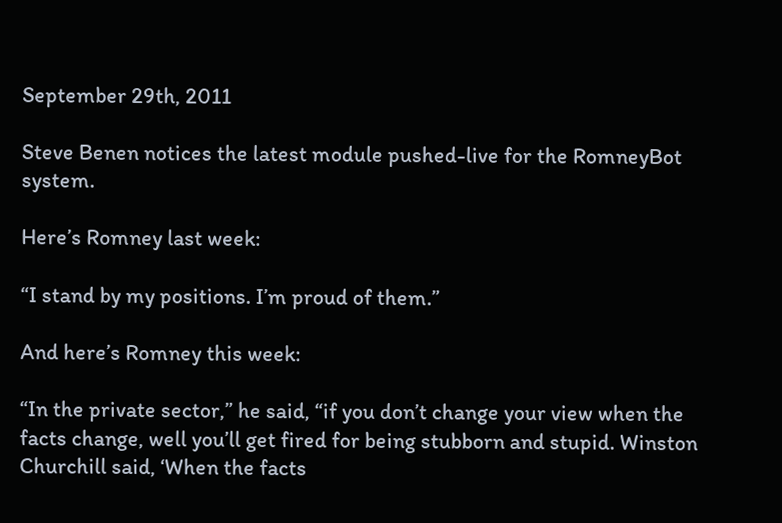September 29th, 2011

Steve Benen notices the latest module pushed-live for the RomneyBot system.

Here’s Romney last week:

“I stand by my positions. I’m proud of them.”

And here’s Romney this week:

“In the private sector,” he said, “if you don’t change your view when the facts change, well you’ll get fired for being stubborn and stupid. Winston Churchill said, ‘When the facts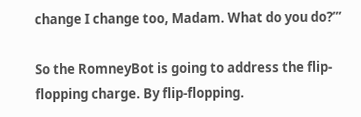change I change too, Madam. What do you do?’”

So the RomneyBot is going to address the flip-flopping charge. By flip-flopping.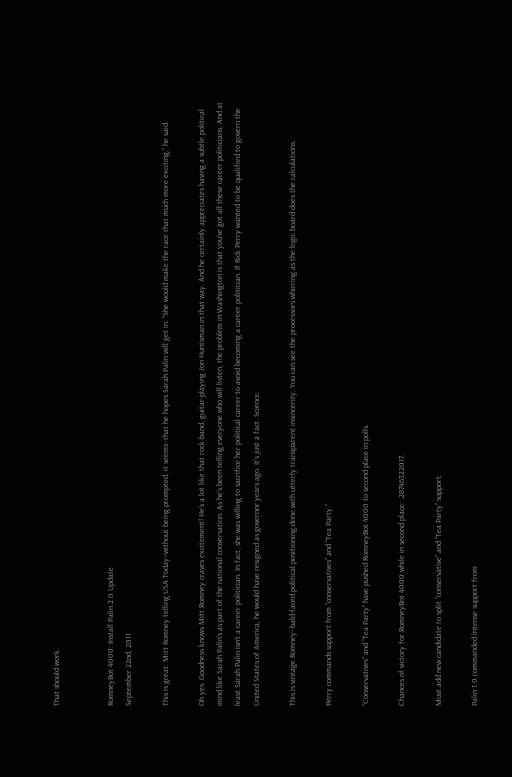That should work.


RomneyBot 4000: Install Palin 2.0 Update
September 22nd, 2011

This is great: Mitt Romney telling USA Today–without being prompted, it seems–that he hopes Sarah Palin will get in. “She would make the race that much more exciting,” he said.

Oh yes. Goodness knows Mitt Romney craves excitement! He’s a lot like that rock-band, guitar-playing Jon Huntsman in that way. And he certainly appreciates having a subtle political mind like Sarah Palin’s as part of the national conversation. As he’s been telling everyone who will listen, the problem in Washington is that you’ve got all these career politicians. And at least Sarah Palin isn’t a career politician. In fact, she was willing to sacrifice her political career to avoid becoming a career politician. If Rick Perry wanted to be qualified to govern the United States of America, he would have resigned as governor years ago. It’s just a fact. Science.

This is vintage Romney–bald-faced political positioning done with utterly transparent insincerity. You can see the processors whirring as the logic board does the calculations.

Perry commands support from “conservatives” and “Tea Party.”

“Conservatives” and “Tea Party” have pushed RomneyBot 4000 to second place in polls.

Chances of victory for RomneyBot 4000 while in second place: .28746322017.

Must add new candidate to split “conservative” and “Tea Party” support.

Palin 1.0 commanded intense support from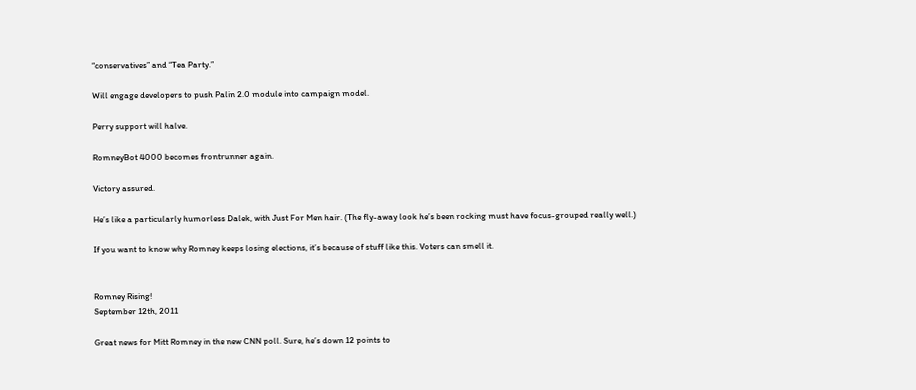“conservatives” and “Tea Party.”

Will engage developers to push Palin 2.0 module into campaign model.

Perry support will halve.

RomneyBot 4000 becomes frontrunner again.

Victory assured.

He’s like a particularly humorless Dalek, with Just For Men hair. (The fly-away look he’s been rocking must have focus-grouped really well.)

If you want to know why Romney keeps losing elections, it’s because of stuff like this. Voters can smell it.


Romney Rising!
September 12th, 2011

Great news for Mitt Romney in the new CNN poll. Sure, he’s down 12 points to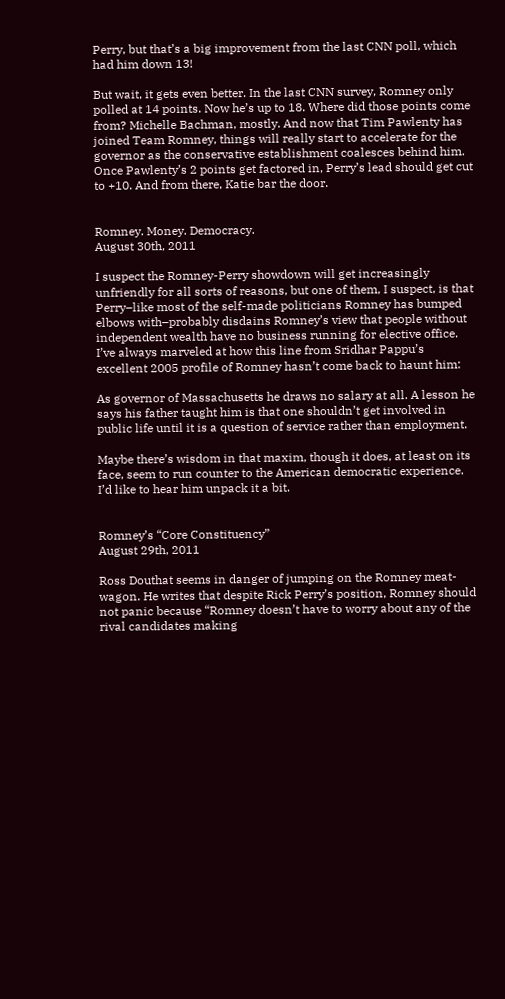Perry, but that’s a big improvement from the last CNN poll, which had him down 13!

But wait, it gets even better. In the last CNN survey, Romney only polled at 14 points. Now he’s up to 18. Where did those points come from? Michelle Bachman, mostly. And now that Tim Pawlenty has joined Team Romney, things will really start to accelerate for the governor as the conservative establishment coalesces behind him. Once Pawlenty’s 2 points get factored in, Perry’s lead should get cut to +10. And from there, Katie bar the door.


Romney. Money. Democracy.
August 30th, 2011

I suspect the Romney-Perry showdown will get increasingly unfriendly for all sorts of reasons, but one of them, I suspect, is that Perry–like most of the self-made politicians Romney has bumped elbows with–probably disdains Romney’s view that people without independent wealth have no business running for elective office. I’ve always marveled at how this line from Sridhar Pappu’s excellent 2005 profile of Romney hasn’t come back to haunt him:

As governor of Massachusetts he draws no salary at all. A lesson he says his father taught him is that one shouldn’t get involved in public life until it is a question of service rather than employment.

Maybe there’s wisdom in that maxim, though it does, at least on its face, seem to run counter to the American democratic experience. I’d like to hear him unpack it a bit.


Romney’s “Core Constituency”
August 29th, 2011

Ross Douthat seems in danger of jumping on the Romney meat-wagon. He writes that despite Rick Perry’s position, Romney should not panic because “Romney doesn’t have to worry about any of the rival candidates making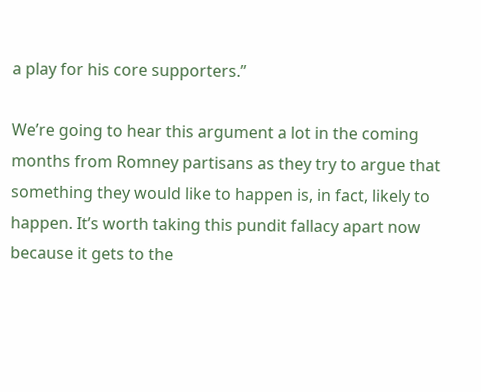a play for his core supporters.”

We’re going to hear this argument a lot in the coming months from Romney partisans as they try to argue that something they would like to happen is, in fact, likely to happen. It’s worth taking this pundit fallacy apart now because it gets to the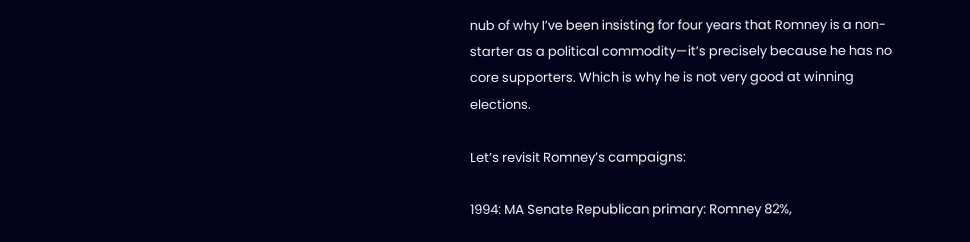nub of why I’ve been insisting for four years that Romney is a non-starter as a political commodity—it’s precisely because he has no core supporters. Which is why he is not very good at winning elections.

Let’s revisit Romney’s campaigns:

1994: MA Senate Republican primary: Romney 82%,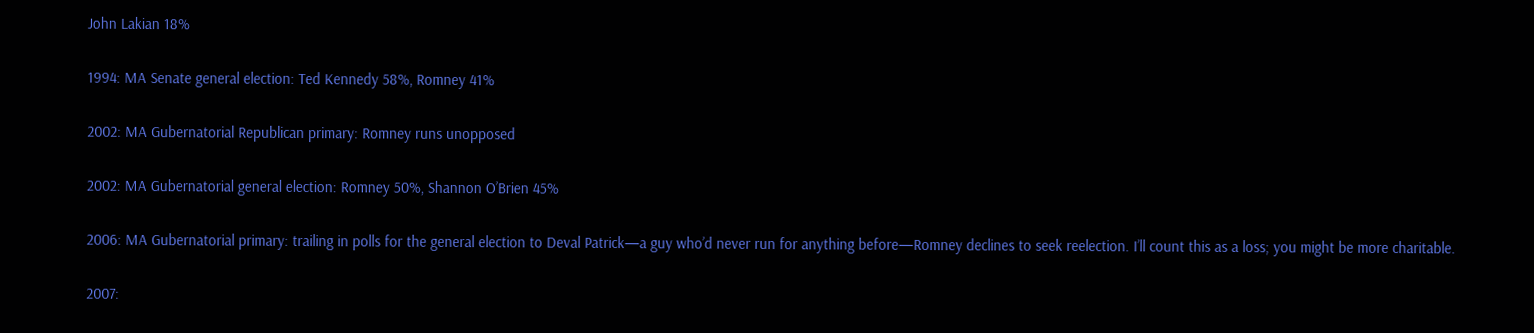John Lakian 18%

1994: MA Senate general election: Ted Kennedy 58%, Romney 41%

2002: MA Gubernatorial Republican primary: Romney runs unopposed

2002: MA Gubernatorial general election: Romney 50%, Shannon O’Brien 45%

2006: MA Gubernatorial primary: trailing in polls for the general election to Deval Patrick—a guy who’d never run for anything before—Romney declines to seek reelection. I’ll count this as a loss; you might be more charitable.

2007: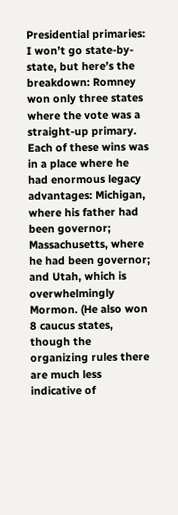Presidential primaries: I won’t go state-by-state, but here’s the breakdown: Romney won only three states where the vote was a straight-up primary. Each of these wins was in a place where he had enormous legacy advantages: Michigan, where his father had been governor; Massachusetts, where he had been governor; and Utah, which is overwhelmingly Mormon. (He also won 8 caucus states, though the organizing rules there are much less indicative of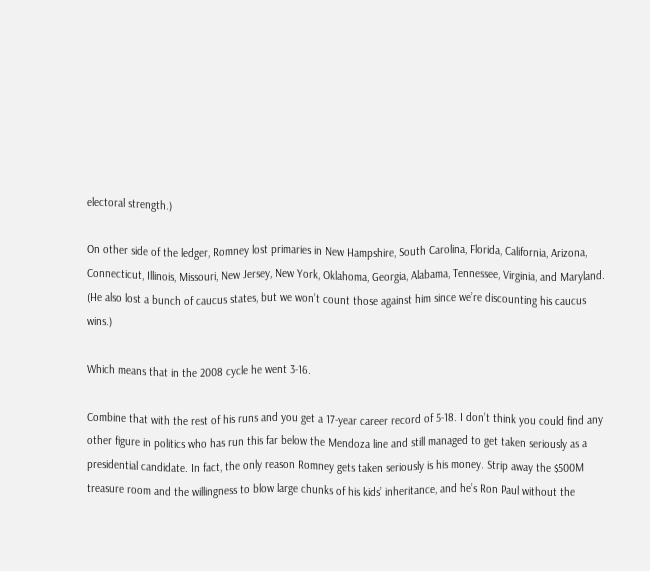electoral strength.)

On other side of the ledger, Romney lost primaries in New Hampshire, South Carolina, Florida, California, Arizona, Connecticut, Illinois, Missouri, New Jersey, New York, Oklahoma, Georgia, Alabama, Tennessee, Virginia, and Maryland. (He also lost a bunch of caucus states, but we won’t count those against him since we’re discounting his caucus wins.)

Which means that in the 2008 cycle he went 3-16.

Combine that with the rest of his runs and you get a 17-year career record of 5-18. I don’t think you could find any other figure in politics who has run this far below the Mendoza line and still managed to get taken seriously as a presidential candidate. In fact, the only reason Romney gets taken seriously is his money. Strip away the $500M treasure room and the willingness to blow large chunks of his kids’ inheritance, and he’s Ron Paul without the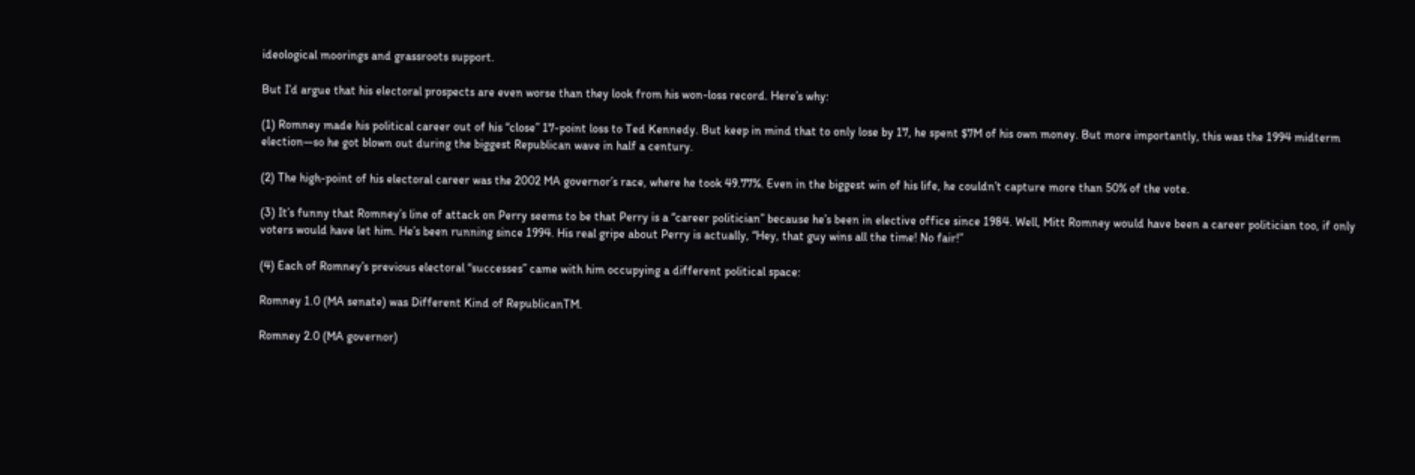ideological moorings and grassroots support.

But I’d argue that his electoral prospects are even worse than they look from his won-loss record. Here’s why:

(1) Romney made his political career out of his “close” 17-point loss to Ted Kennedy. But keep in mind that to only lose by 17, he spent $7M of his own money. But more importantly, this was the 1994 midterm election—so he got blown out during the biggest Republican wave in half a century.

(2) The high-point of his electoral career was the 2002 MA governor’s race, where he took 49.77%. Even in the biggest win of his life, he couldn’t capture more than 50% of the vote.

(3) It’s funny that Romney’s line of attack on Perry seems to be that Perry is a “career politician” because he’s been in elective office since 1984. Well, Mitt Romney would have been a career politician too, if only voters would have let him. He’s been running since 1994. His real gripe about Perry is actually, “Hey, that guy wins all the time! No fair!”

(4) Each of Romney’s previous electoral “successes” came with him occupying a different political space:

Romney 1.0 (MA senate) was Different Kind of RepublicanTM.

Romney 2.0 (MA governor)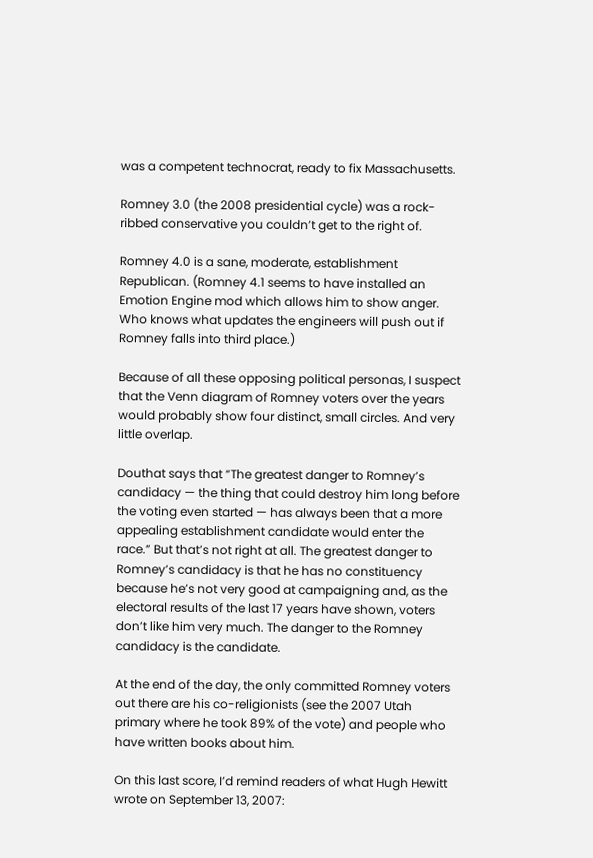was a competent technocrat, ready to fix Massachusetts.

Romney 3.0 (the 2008 presidential cycle) was a rock-ribbed conservative you couldn’t get to the right of.

Romney 4.0 is a sane, moderate, establishment Republican. (Romney 4.1 seems to have installed an Emotion Engine mod which allows him to show anger. Who knows what updates the engineers will push out if Romney falls into third place.)

Because of all these opposing political personas, I suspect that the Venn diagram of Romney voters over the years would probably show four distinct, small circles. And very little overlap.

Douthat says that “The greatest danger to Romney’s candidacy — the thing that could destroy him long before the voting even started — has always been that a more appealing establishment candidate would enter the race.” But that’s not right at all. The greatest danger to Romney’s candidacy is that he has no constituency because he’s not very good at campaigning and, as the electoral results of the last 17 years have shown, voters don’t like him very much. The danger to the Romney candidacy is the candidate.

At the end of the day, the only committed Romney voters out there are his co-religionists (see the 2007 Utah primary where he took 89% of the vote) and people who have written books about him.

On this last score, I’d remind readers of what Hugh Hewitt wrote on September 13, 2007: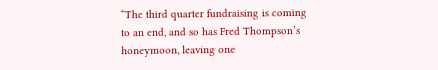“The third quarter fundraising is coming to an end, and so has Fred Thompson’s honeymoon, leaving one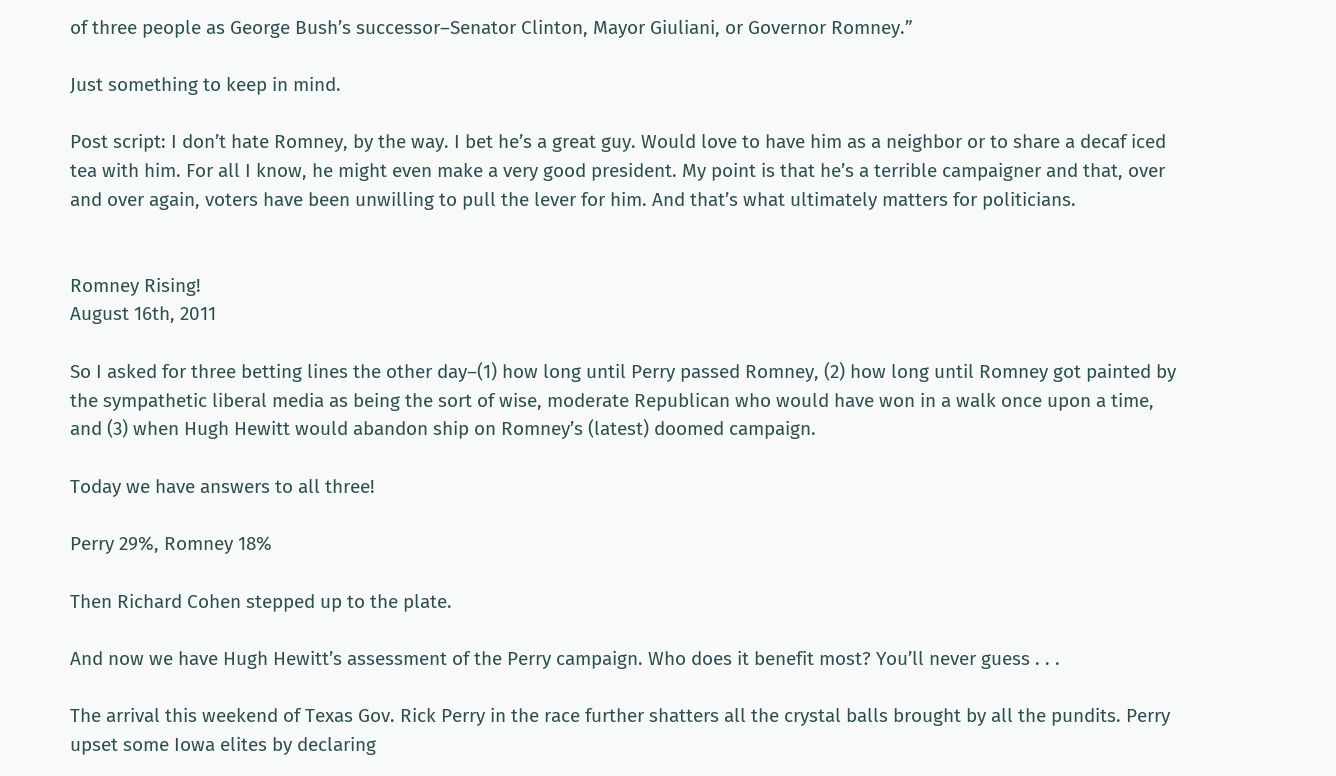of three people as George Bush’s successor–Senator Clinton, Mayor Giuliani, or Governor Romney.”

Just something to keep in mind.

Post script: I don’t hate Romney, by the way. I bet he’s a great guy. Would love to have him as a neighbor or to share a decaf iced tea with him. For all I know, he might even make a very good president. My point is that he’s a terrible campaigner and that, over and over again, voters have been unwilling to pull the lever for him. And that’s what ultimately matters for politicians.


Romney Rising!
August 16th, 2011

So I asked for three betting lines the other day–(1) how long until Perry passed Romney, (2) how long until Romney got painted by the sympathetic liberal media as being the sort of wise, moderate Republican who would have won in a walk once upon a time, and (3) when Hugh Hewitt would abandon ship on Romney’s (latest) doomed campaign.

Today we have answers to all three!

Perry 29%, Romney 18%

Then Richard Cohen stepped up to the plate.

And now we have Hugh Hewitt’s assessment of the Perry campaign. Who does it benefit most? You’ll never guess . . .

The arrival this weekend of Texas Gov. Rick Perry in the race further shatters all the crystal balls brought by all the pundits. Perry upset some Iowa elites by declaring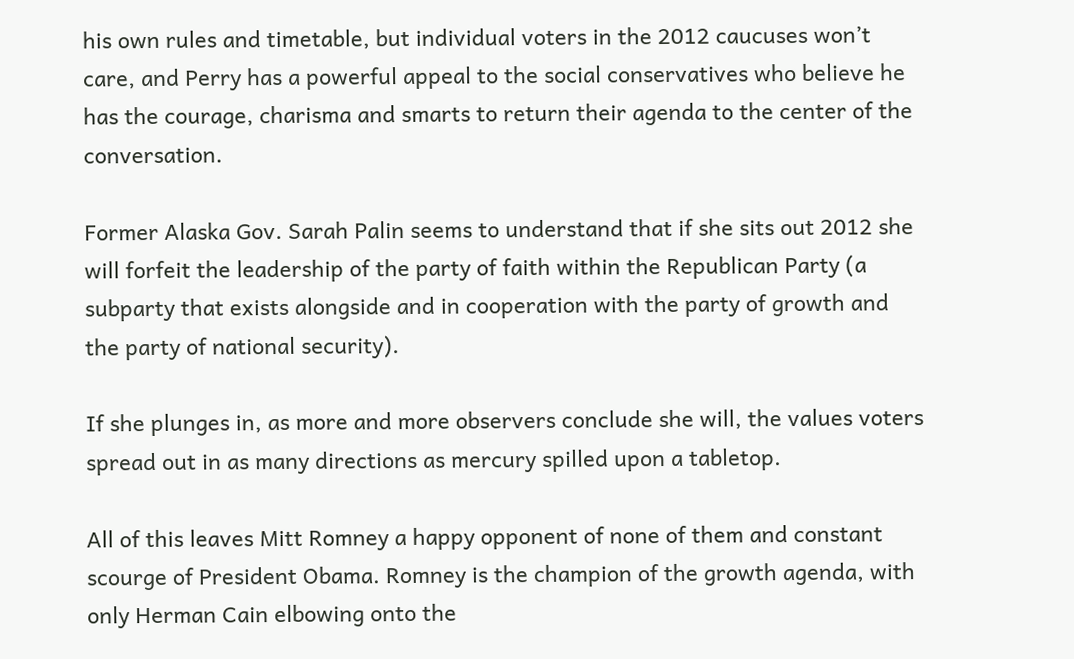his own rules and timetable, but individual voters in the 2012 caucuses won’t care, and Perry has a powerful appeal to the social conservatives who believe he has the courage, charisma and smarts to return their agenda to the center of the conversation.

Former Alaska Gov. Sarah Palin seems to understand that if she sits out 2012 she will forfeit the leadership of the party of faith within the Republican Party (a subparty that exists alongside and in cooperation with the party of growth and the party of national security).

If she plunges in, as more and more observers conclude she will, the values voters spread out in as many directions as mercury spilled upon a tabletop.

All of this leaves Mitt Romney a happy opponent of none of them and constant scourge of President Obama. Romney is the champion of the growth agenda, with only Herman Cain elbowing onto the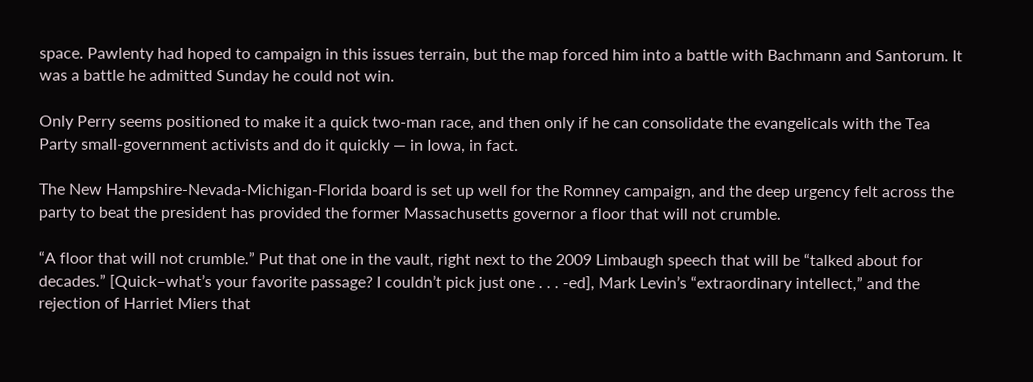space. Pawlenty had hoped to campaign in this issues terrain, but the map forced him into a battle with Bachmann and Santorum. It was a battle he admitted Sunday he could not win.

Only Perry seems positioned to make it a quick two-man race, and then only if he can consolidate the evangelicals with the Tea Party small-government activists and do it quickly — in Iowa, in fact.

The New Hampshire-Nevada-Michigan-Florida board is set up well for the Romney campaign, and the deep urgency felt across the party to beat the president has provided the former Massachusetts governor a floor that will not crumble.

“A floor that will not crumble.” Put that one in the vault, right next to the 2009 Limbaugh speech that will be “talked about for decades.” [Quick–what’s your favorite passage? I couldn’t pick just one . . . -ed], Mark Levin’s “extraordinary intellect,” and the rejection of Harriet Miers that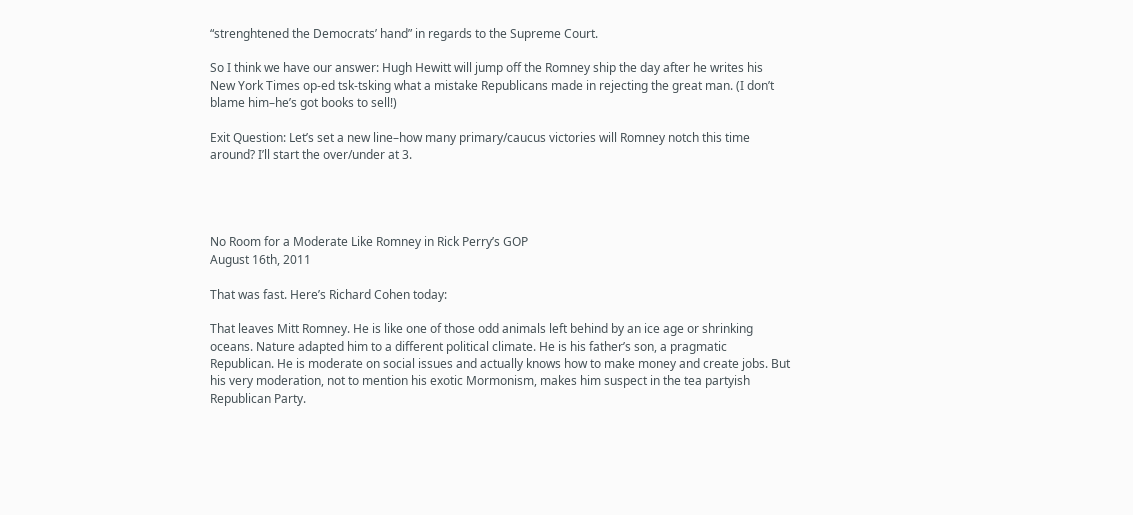“strenghtened the Democrats’ hand” in regards to the Supreme Court.

So I think we have our answer: Hugh Hewitt will jump off the Romney ship the day after he writes his New York Times op-ed tsk-tsking what a mistake Republicans made in rejecting the great man. (I don’t blame him–he’s got books to sell!)

Exit Question: Let’s set a new line–how many primary/caucus victories will Romney notch this time around? I’ll start the over/under at 3.




No Room for a Moderate Like Romney in Rick Perry’s GOP
August 16th, 2011

That was fast. Here’s Richard Cohen today:

That leaves Mitt Romney. He is like one of those odd animals left behind by an ice age or shrinking oceans. Nature adapted him to a different political climate. He is his father’s son, a pragmatic Republican. He is moderate on social issues and actually knows how to make money and create jobs. But his very moderation, not to mention his exotic Mormonism, makes him suspect in the tea partyish Republican Party.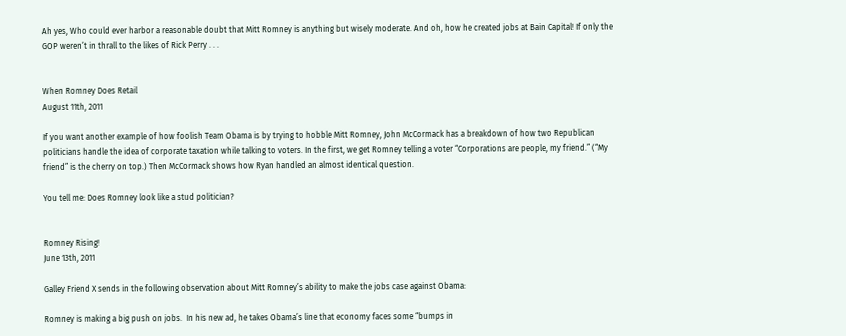Ah yes, Who could ever harbor a reasonable doubt that Mitt Romney is anything but wisely moderate. And oh, how he created jobs at Bain Capital! If only the GOP weren’t in thrall to the likes of Rick Perry . . .


When Romney Does Retail
August 11th, 2011

If you want another example of how foolish Team Obama is by trying to hobble Mitt Romney, John McCormack has a breakdown of how two Republican politicians handle the idea of corporate taxation while talking to voters. In the first, we get Romney telling a voter “Corporations are people, my friend.” (“My friend” is the cherry on top.) Then McCormack shows how Ryan handled an almost identical question.

You tell me: Does Romney look like a stud politician?


Romney Rising!
June 13th, 2011

Galley Friend X sends in the following observation about Mitt Romney’s ability to make the jobs case against Obama:

Romney is making a big push on jobs.  In his new ad, he takes Obama’s line that economy faces some “bumps in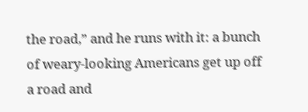the road,” and he runs with it: a bunch of weary-looking Americans get up off a road and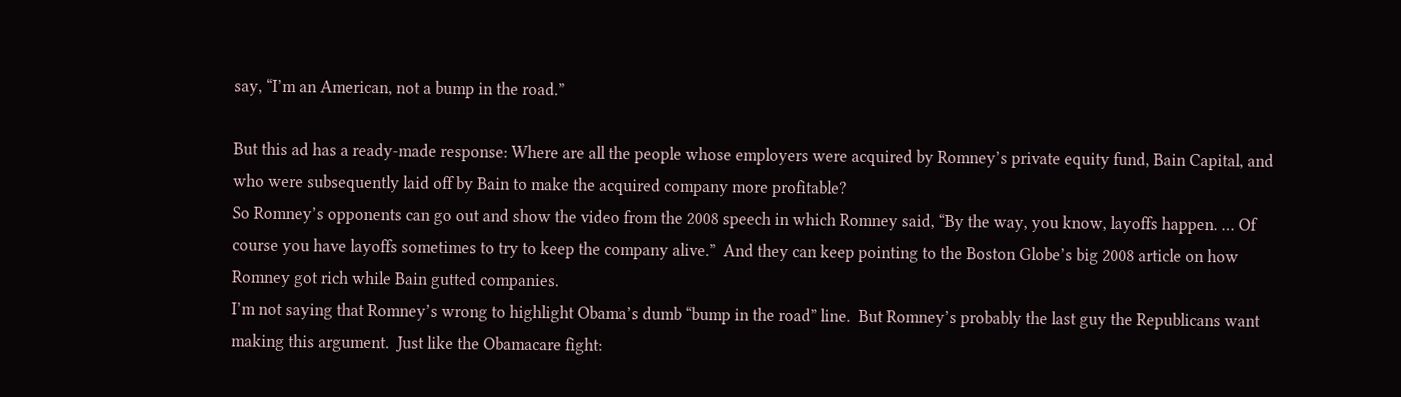say, “I’m an American, not a bump in the road.”

But this ad has a ready-made response: Where are all the people whose employers were acquired by Romney’s private equity fund, Bain Capital, and who were subsequently laid off by Bain to make the acquired company more profitable?
So Romney’s opponents can go out and show the video from the 2008 speech in which Romney said, “By the way, you know, layoffs happen. … Of course you have layoffs sometimes to try to keep the company alive.”  And they can keep pointing to the Boston Globe’s big 2008 article on how Romney got rich while Bain gutted companies.
I’m not saying that Romney’s wrong to highlight Obama’s dumb “bump in the road” line.  But Romney’s probably the last guy the Republicans want making this argument.  Just like the Obamacare fight: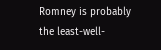Romney is probably the least-well-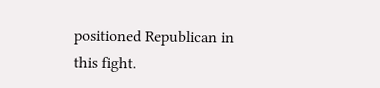positioned Republican in this fight.